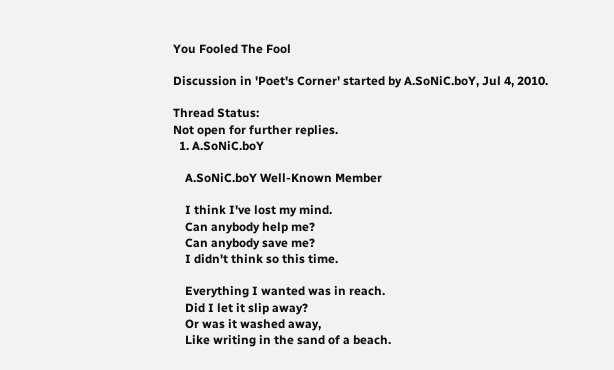You Fooled The Fool

Discussion in 'Poet's Corner' started by A.SoNiC.boY, Jul 4, 2010.

Thread Status:
Not open for further replies.
  1. A.SoNiC.boY

    A.SoNiC.boY Well-Known Member

    I think I've lost my mind.
    Can anybody help me?
    Can anybody save me?
    I didn't think so this time.

    Everything I wanted was in reach.
    Did I let it slip away?
    Or was it washed away,
    Like writing in the sand of a beach.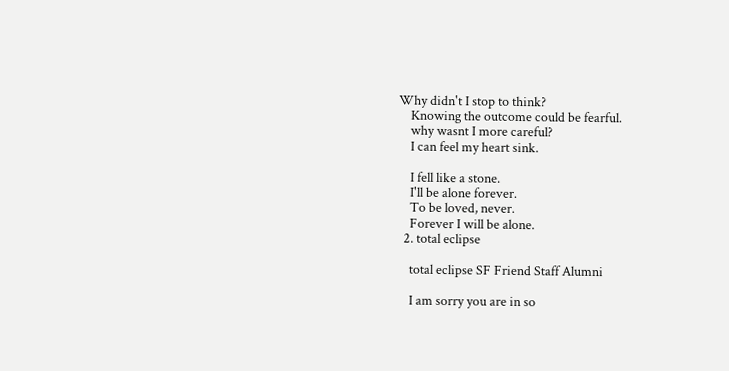Why didn't I stop to think?
    Knowing the outcome could be fearful.
    why wasnt I more careful?
    I can feel my heart sink.

    I fell like a stone.
    I'll be alone forever.
    To be loved, never.
    Forever I will be alone.
  2. total eclipse

    total eclipse SF Friend Staff Alumni

    I am sorry you are in so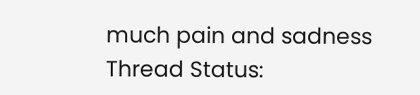much pain and sadness
Thread Status: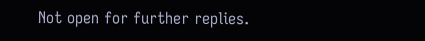Not open for further replies.